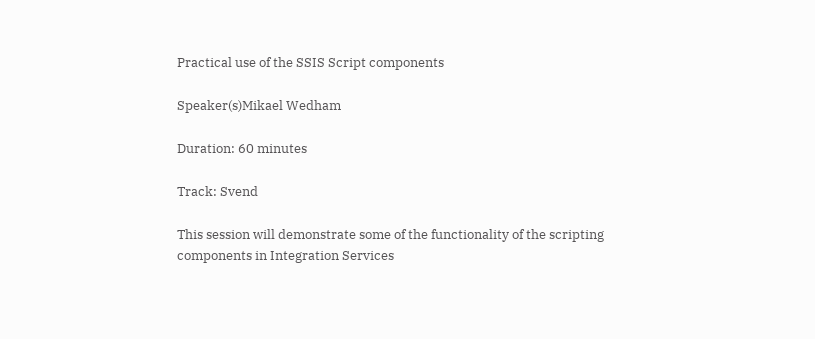Practical use of the SSIS Script components

Speaker(s)Mikael Wedham

Duration: 60 minutes

Track: Svend

This session will demonstrate some of the functionality of the scripting components in Integration Services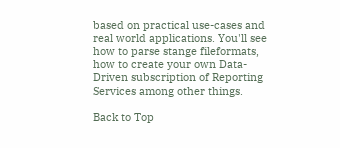based on practical use-cases and real world applications. You'll see how to parse stange fileformats, how to create your own Data-Driven subscription of Reporting Services among other things.

Back to Top